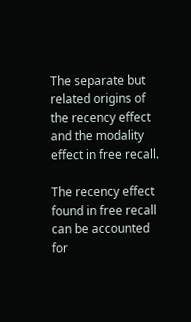The separate but related origins of the recency effect and the modality effect in free recall.

The recency effect found in free recall can be accounted for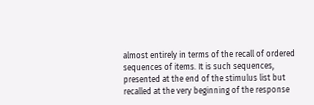almost entirely in terms of the recall of ordered sequences of items. It is such sequences, presented at the end of the stimulus list but recalled at the very beginning of the response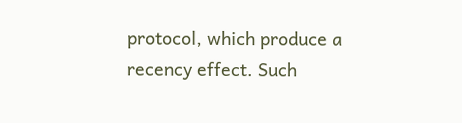protocol, which produce a recency effect. Such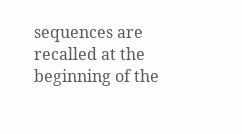sequences are recalled at the beginning of the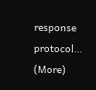response protocol… (More)